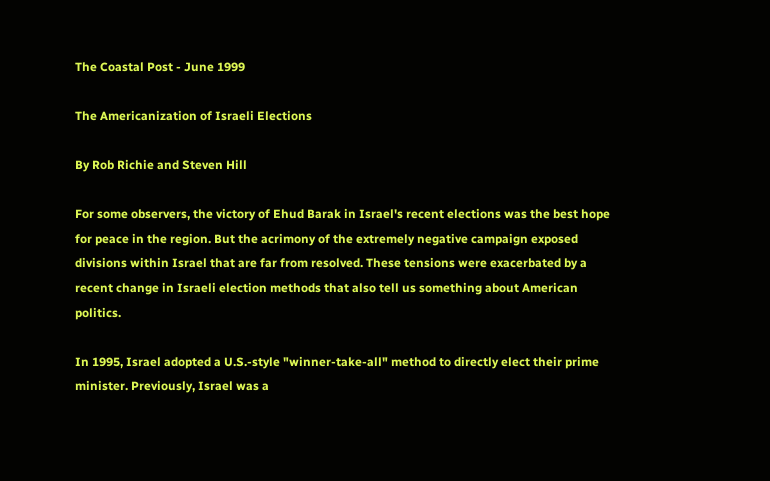The Coastal Post - June 1999

The Americanization of Israeli Elections

By Rob Richie and Steven Hill

For some observers, the victory of Ehud Barak in Israel's recent elections was the best hope for peace in the region. But the acrimony of the extremely negative campaign exposed divisions within Israel that are far from resolved. These tensions were exacerbated by a recent change in Israeli election methods that also tell us something about American politics.

In 1995, Israel adopted a U.S.-style "winner-take-all" method to directly elect their prime minister. Previously, Israel was a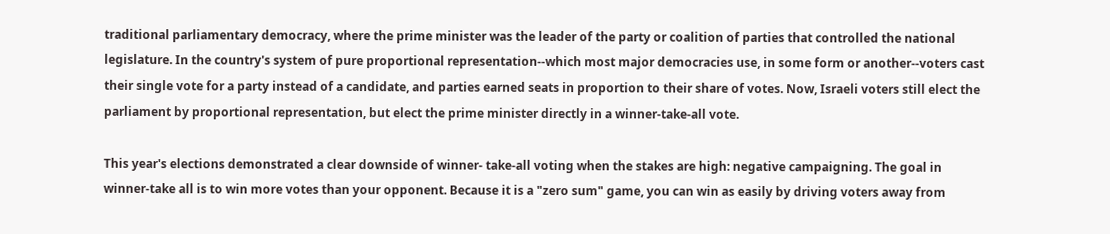traditional parliamentary democracy, where the prime minister was the leader of the party or coalition of parties that controlled the national legislature. In the country's system of pure proportional representation--which most major democracies use, in some form or another--voters cast their single vote for a party instead of a candidate, and parties earned seats in proportion to their share of votes. Now, Israeli voters still elect the parliament by proportional representation, but elect the prime minister directly in a winner-take-all vote.

This year's elections demonstrated a clear downside of winner- take-all voting when the stakes are high: negative campaigning. The goal in winner-take all is to win more votes than your opponent. Because it is a "zero sum" game, you can win as easily by driving voters away from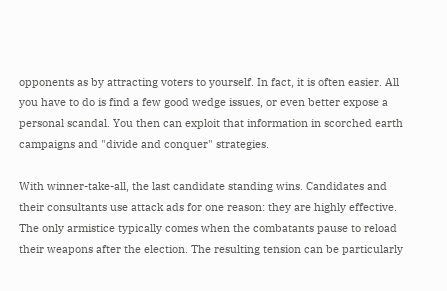opponents as by attracting voters to yourself. In fact, it is often easier. All you have to do is find a few good wedge issues, or even better expose a personal scandal. You then can exploit that information in scorched earth campaigns and "divide and conquer" strategies.

With winner-take-all, the last candidate standing wins. Candidates and their consultants use attack ads for one reason: they are highly effective. The only armistice typically comes when the combatants pause to reload their weapons after the election. The resulting tension can be particularly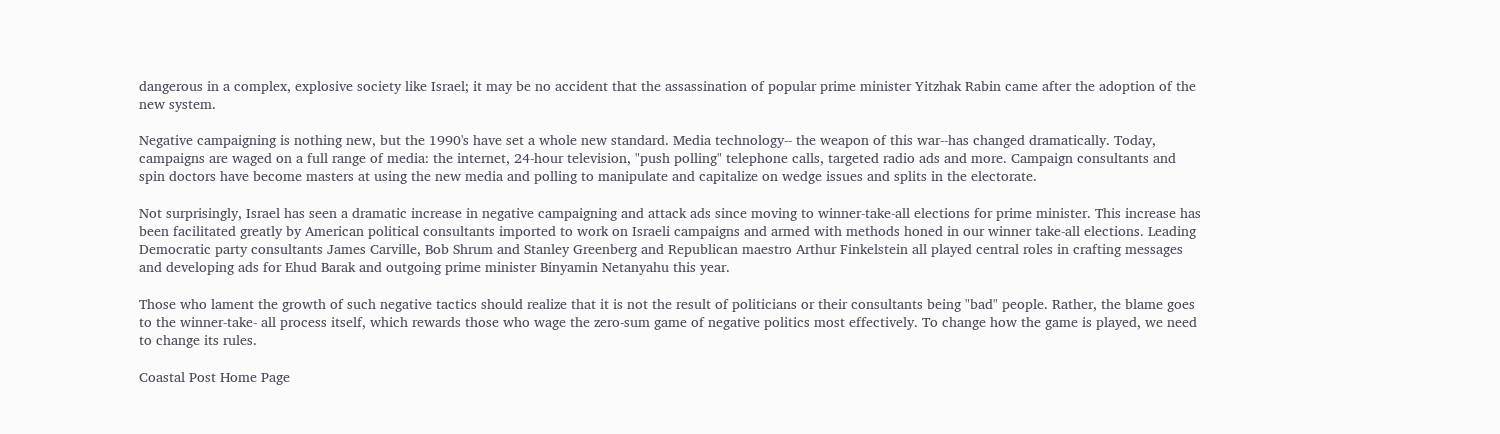dangerous in a complex, explosive society like Israel; it may be no accident that the assassination of popular prime minister Yitzhak Rabin came after the adoption of the new system.

Negative campaigning is nothing new, but the 1990's have set a whole new standard. Media technology-- the weapon of this war--has changed dramatically. Today, campaigns are waged on a full range of media: the internet, 24-hour television, "push polling" telephone calls, targeted radio ads and more. Campaign consultants and spin doctors have become masters at using the new media and polling to manipulate and capitalize on wedge issues and splits in the electorate.

Not surprisingly, Israel has seen a dramatic increase in negative campaigning and attack ads since moving to winner-take-all elections for prime minister. This increase has been facilitated greatly by American political consultants imported to work on Israeli campaigns and armed with methods honed in our winner take-all elections. Leading Democratic party consultants James Carville, Bob Shrum and Stanley Greenberg and Republican maestro Arthur Finkelstein all played central roles in crafting messages and developing ads for Ehud Barak and outgoing prime minister Binyamin Netanyahu this year.

Those who lament the growth of such negative tactics should realize that it is not the result of politicians or their consultants being "bad" people. Rather, the blame goes to the winner-take- all process itself, which rewards those who wage the zero-sum game of negative politics most effectively. To change how the game is played, we need to change its rules.

Coastal Post Home Page